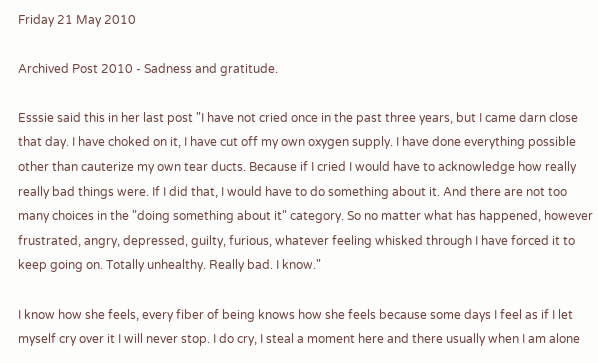Friday 21 May 2010

Archived Post 2010 - Sadness and gratitude.

Esssie said this in her last post "I have not cried once in the past three years, but I came darn close that day. I have choked on it, I have cut off my own oxygen supply. I have done everything possible other than cauterize my own tear ducts. Because if I cried I would have to acknowledge how really really bad things were. If I did that, I would have to do something about it. And there are not too many choices in the "doing something about it" category. So no matter what has happened, however frustrated, angry, depressed, guilty, furious, whatever feeling whisked through I have forced it to keep going on. Totally unhealthy. Really bad. I know."

I know how she feels, every fiber of being knows how she feels because some days I feel as if I let myself cry over it I will never stop. I do cry, I steal a moment here and there usually when I am alone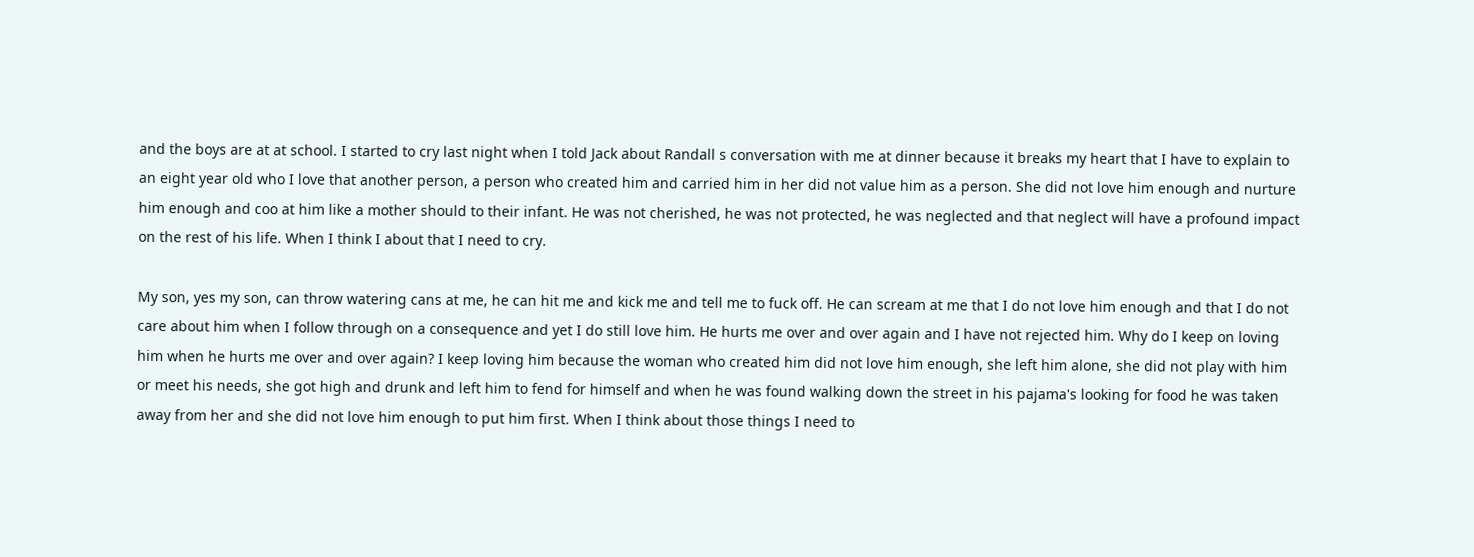and the boys are at at school. I started to cry last night when I told Jack about Randall s conversation with me at dinner because it breaks my heart that I have to explain to an eight year old who I love that another person, a person who created him and carried him in her did not value him as a person. She did not love him enough and nurture him enough and coo at him like a mother should to their infant. He was not cherished, he was not protected, he was neglected and that neglect will have a profound impact on the rest of his life. When I think I about that I need to cry.

My son, yes my son, can throw watering cans at me, he can hit me and kick me and tell me to fuck off. He can scream at me that I do not love him enough and that I do not care about him when I follow through on a consequence and yet I do still love him. He hurts me over and over again and I have not rejected him. Why do I keep on loving him when he hurts me over and over again? I keep loving him because the woman who created him did not love him enough, she left him alone, she did not play with him or meet his needs, she got high and drunk and left him to fend for himself and when he was found walking down the street in his pajama's looking for food he was taken away from her and she did not love him enough to put him first. When I think about those things I need to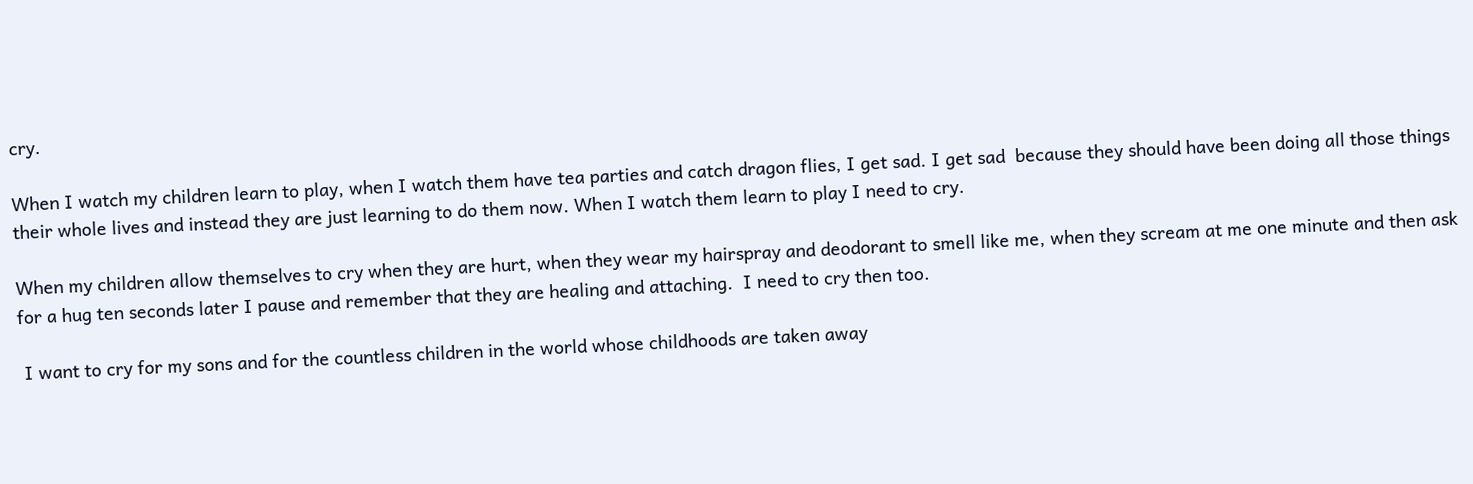cry.

When I watch my children learn to play, when I watch them have tea parties and catch dragon flies, I get sad. I get sad  because they should have been doing all those things their whole lives and instead they are just learning to do them now. When I watch them learn to play I need to cry.

When my children allow themselves to cry when they are hurt, when they wear my hairspray and deodorant to smell like me, when they scream at me one minute and then ask for a hug ten seconds later I pause and remember that they are healing and attaching.  I need to cry then too.

 I want to cry for my sons and for the countless children in the world whose childhoods are taken away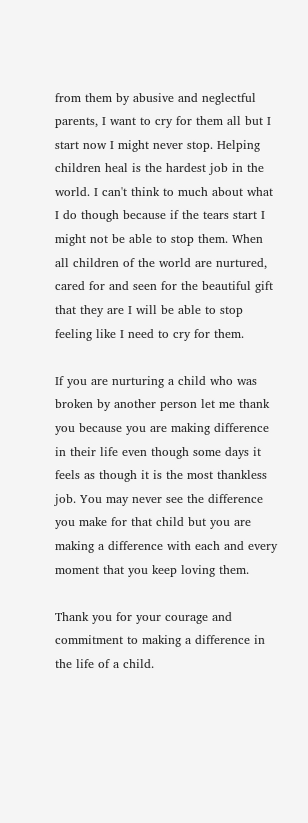from them by abusive and neglectful parents, I want to cry for them all but I start now I might never stop. Helping children heal is the hardest job in the world. I can't think to much about what I do though because if the tears start I might not be able to stop them. When all children of the world are nurtured, cared for and seen for the beautiful gift that they are I will be able to stop feeling like I need to cry for them.

If you are nurturing a child who was broken by another person let me thank you because you are making difference in their life even though some days it feels as though it is the most thankless job. You may never see the difference you make for that child but you are making a difference with each and every moment that you keep loving them.

Thank you for your courage and commitment to making a difference in the life of a child.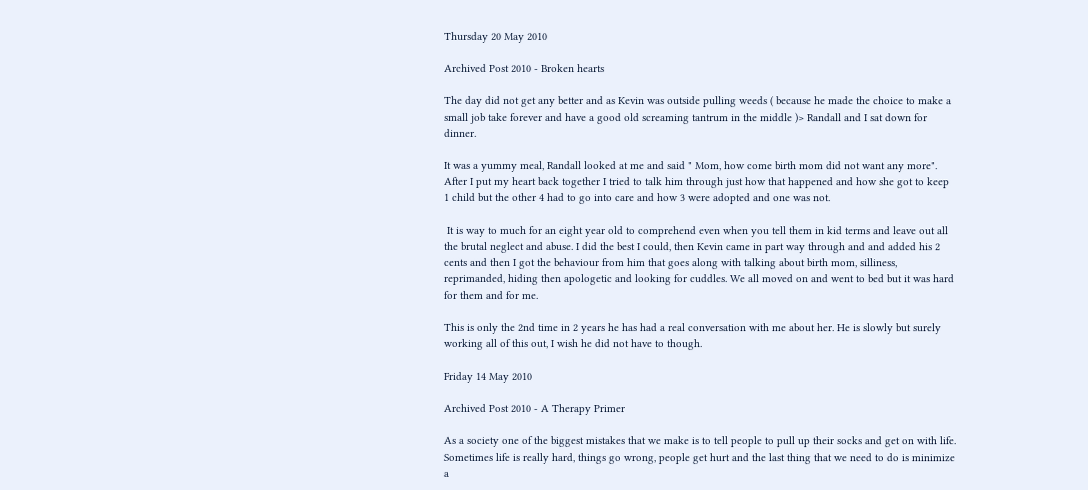Thursday 20 May 2010

Archived Post 2010 - Broken hearts

The day did not get any better and as Kevin was outside pulling weeds ( because he made the choice to make a small job take forever and have a good old screaming tantrum in the middle )> Randall and I sat down for dinner.

It was a yummy meal, Randall looked at me and said " Mom, how come birth mom did not want any more". After I put my heart back together I tried to talk him through just how that happened and how she got to keep 1 child but the other 4 had to go into care and how 3 were adopted and one was not.

 It is way to much for an eight year old to comprehend even when you tell them in kid terms and leave out all the brutal neglect and abuse. I did the best I could, then Kevin came in part way through and and added his 2 cents and then I got the behaviour from him that goes along with talking about birth mom, silliness, reprimanded, hiding then apologetic and looking for cuddles. We all moved on and went to bed but it was hard for them and for me.

This is only the 2nd time in 2 years he has had a real conversation with me about her. He is slowly but surely working all of this out, I wish he did not have to though.

Friday 14 May 2010

Archived Post 2010 - A Therapy Primer

As a society one of the biggest mistakes that we make is to tell people to pull up their socks and get on with life. Sometimes life is really hard, things go wrong, people get hurt and the last thing that we need to do is minimize a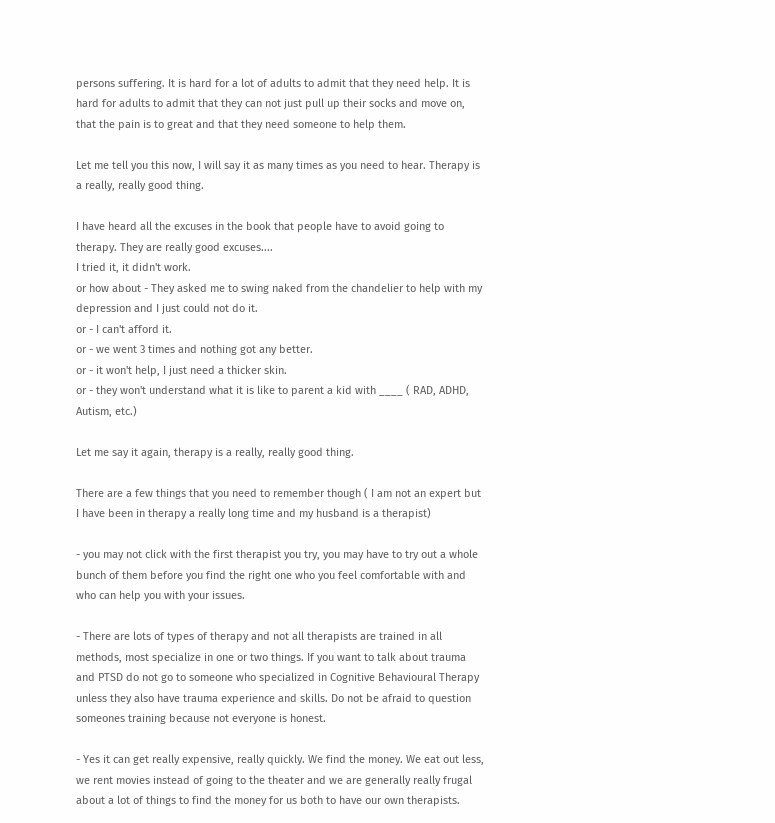persons suffering. It is hard for a lot of adults to admit that they need help. It is hard for adults to admit that they can not just pull up their socks and move on, that the pain is to great and that they need someone to help them.

Let me tell you this now, I will say it as many times as you need to hear. Therapy is a really, really good thing.

I have heard all the excuses in the book that people have to avoid going to therapy. They are really good excuses....
I tried it, it didn't work.
or how about - They asked me to swing naked from the chandelier to help with my depression and I just could not do it.
or - I can't afford it.
or - we went 3 times and nothing got any better.
or - it won't help, I just need a thicker skin.
or - they won't understand what it is like to parent a kid with ____ ( RAD, ADHD, Autism, etc.)

Let me say it again, therapy is a really, really good thing.

There are a few things that you need to remember though ( I am not an expert but I have been in therapy a really long time and my husband is a therapist)

- you may not click with the first therapist you try, you may have to try out a whole bunch of them before you find the right one who you feel comfortable with and who can help you with your issues.

- There are lots of types of therapy and not all therapists are trained in all methods, most specialize in one or two things. If you want to talk about trauma and PTSD do not go to someone who specialized in Cognitive Behavioural Therapy unless they also have trauma experience and skills. Do not be afraid to question someones training because not everyone is honest.

- Yes it can get really expensive, really quickly. We find the money. We eat out less, we rent movies instead of going to the theater and we are generally really frugal about a lot of things to find the money for us both to have our own therapists.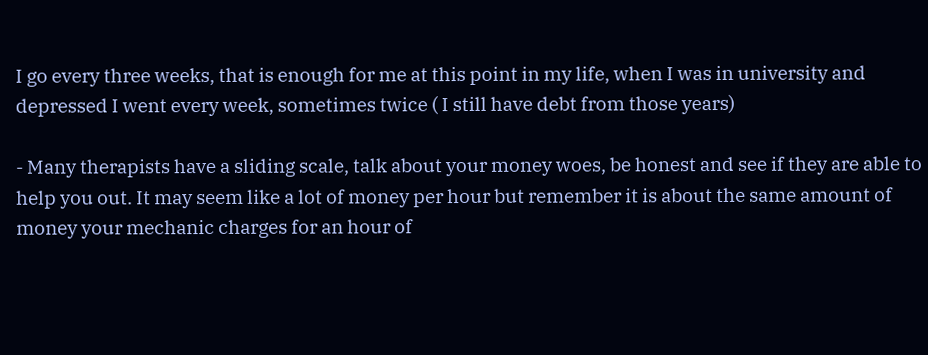I go every three weeks, that is enough for me at this point in my life, when I was in university and depressed I went every week, sometimes twice ( I still have debt from those years)

- Many therapists have a sliding scale, talk about your money woes, be honest and see if they are able to help you out. It may seem like a lot of money per hour but remember it is about the same amount of money your mechanic charges for an hour of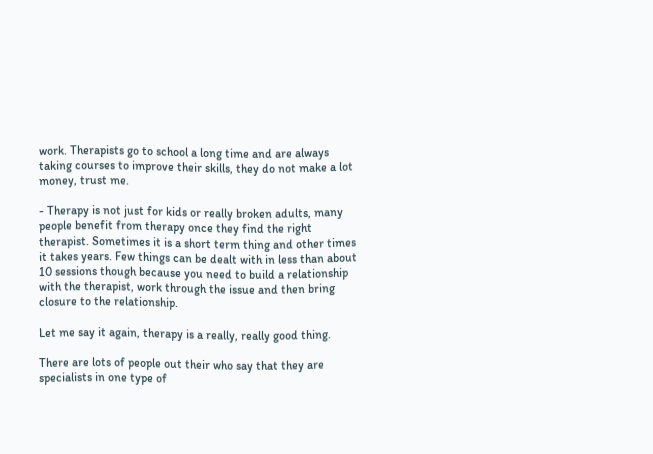work. Therapists go to school a long time and are always taking courses to improve their skills, they do not make a lot money, trust me.

- Therapy is not just for kids or really broken adults, many people benefit from therapy once they find the right therapist. Sometimes it is a short term thing and other times it takes years. Few things can be dealt with in less than about 10 sessions though because you need to build a relationship with the therapist, work through the issue and then bring closure to the relationship.

Let me say it again, therapy is a really, really good thing.

There are lots of people out their who say that they are specialists in one type of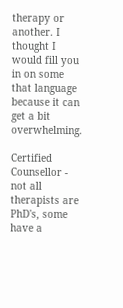therapy or another. I thought I would fill you in on some that language because it can get a bit overwhelming.

Certified Counsellor - not all therapists are PhD's, some have a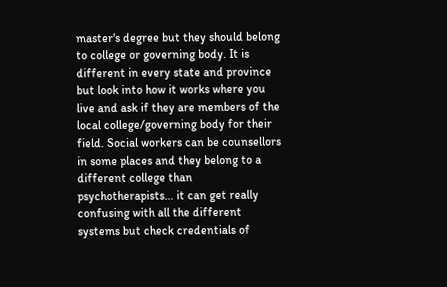master's degree but they should belong to college or governing body. It is different in every state and province but look into how it works where you live and ask if they are members of the local college/governing body for their field. Social workers can be counsellors in some places and they belong to a different college than psychotherapists... it can get really confusing with all the different systems but check credentials of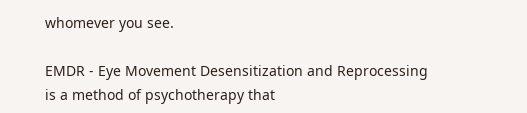whomever you see.

EMDR - Eye Movement Desensitization and Reprocessing  is a method of psychotherapy that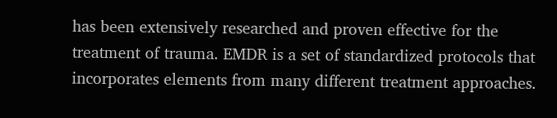has been extensively researched and proven effective for the treatment of trauma. EMDR is a set of standardized protocols that incorporates elements from many different treatment approaches.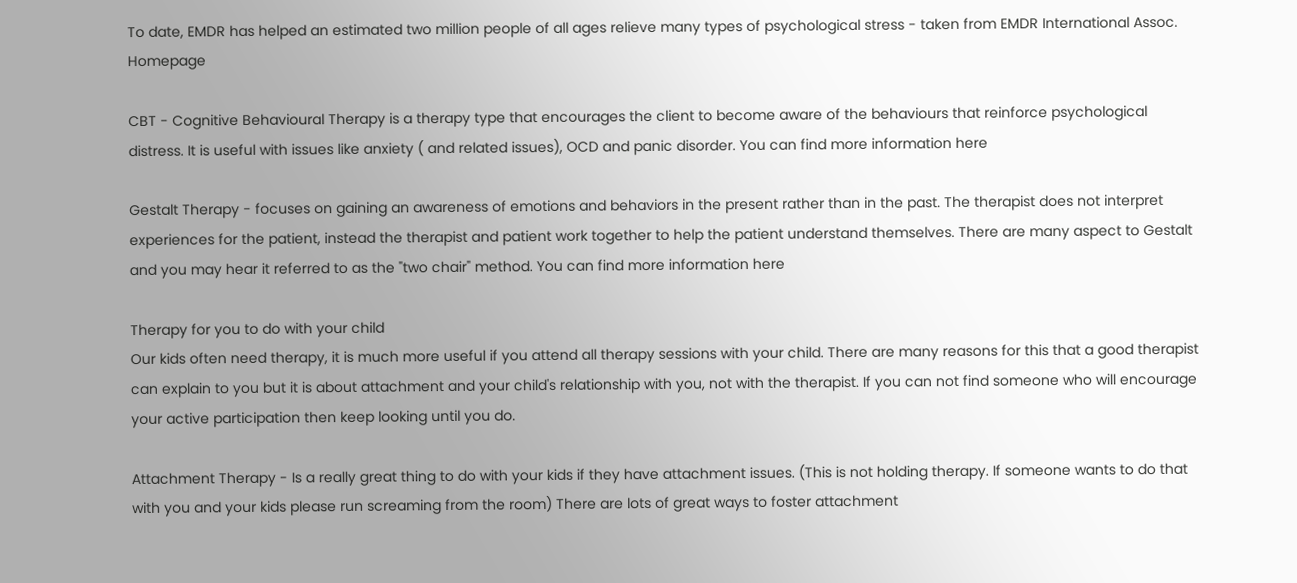To date, EMDR has helped an estimated two million people of all ages relieve many types of psychological stress - taken from EMDR International Assoc. Homepage

CBT - Cognitive Behavioural Therapy is a therapy type that encourages the client to become aware of the behaviours that reinforce psychological distress. It is useful with issues like anxiety ( and related issues), OCD and panic disorder. You can find more information here

Gestalt Therapy - focuses on gaining an awareness of emotions and behaviors in the present rather than in the past. The therapist does not interpret experiences for the patient, instead the therapist and patient work together to help the patient understand themselves. There are many aspect to Gestalt and you may hear it referred to as the "two chair" method. You can find more information here

Therapy for you to do with your child
Our kids often need therapy, it is much more useful if you attend all therapy sessions with your child. There are many reasons for this that a good therapist can explain to you but it is about attachment and your child's relationship with you, not with the therapist. If you can not find someone who will encourage your active participation then keep looking until you do.

Attachment Therapy - Is a really great thing to do with your kids if they have attachment issues. (This is not holding therapy. If someone wants to do that with you and your kids please run screaming from the room) There are lots of great ways to foster attachment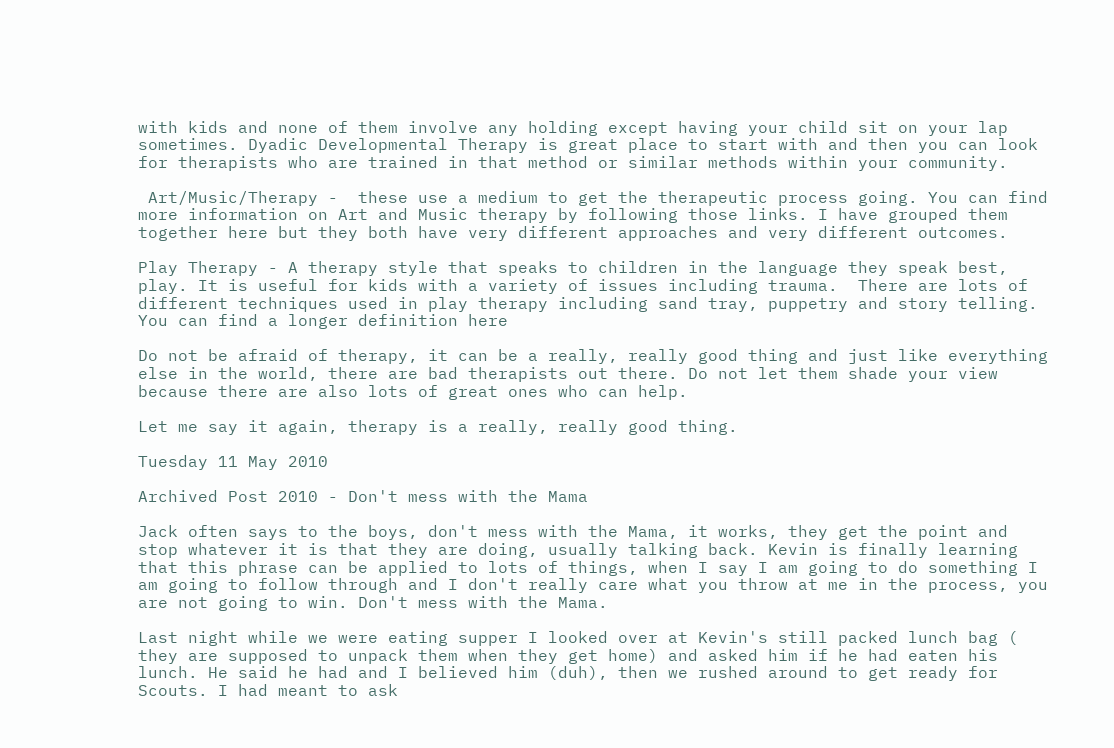with kids and none of them involve any holding except having your child sit on your lap sometimes. Dyadic Developmental Therapy is great place to start with and then you can look for therapists who are trained in that method or similar methods within your community.

 Art/Music/Therapy -  these use a medium to get the therapeutic process going. You can find more information on Art and Music therapy by following those links. I have grouped them together here but they both have very different approaches and very different outcomes.

Play Therapy - A therapy style that speaks to children in the language they speak best, play. It is useful for kids with a variety of issues including trauma.  There are lots of different techniques used in play therapy including sand tray, puppetry and story telling. You can find a longer definition here

Do not be afraid of therapy, it can be a really, really good thing and just like everything else in the world, there are bad therapists out there. Do not let them shade your view because there are also lots of great ones who can help.

Let me say it again, therapy is a really, really good thing.

Tuesday 11 May 2010

Archived Post 2010 - Don't mess with the Mama

Jack often says to the boys, don't mess with the Mama, it works, they get the point and  stop whatever it is that they are doing, usually talking back. Kevin is finally learning that this phrase can be applied to lots of things, when I say I am going to do something I am going to follow through and I don't really care what you throw at me in the process, you are not going to win. Don't mess with the Mama.

Last night while we were eating supper I looked over at Kevin's still packed lunch bag ( they are supposed to unpack them when they get home) and asked him if he had eaten his lunch. He said he had and I believed him (duh), then we rushed around to get ready for Scouts. I had meant to ask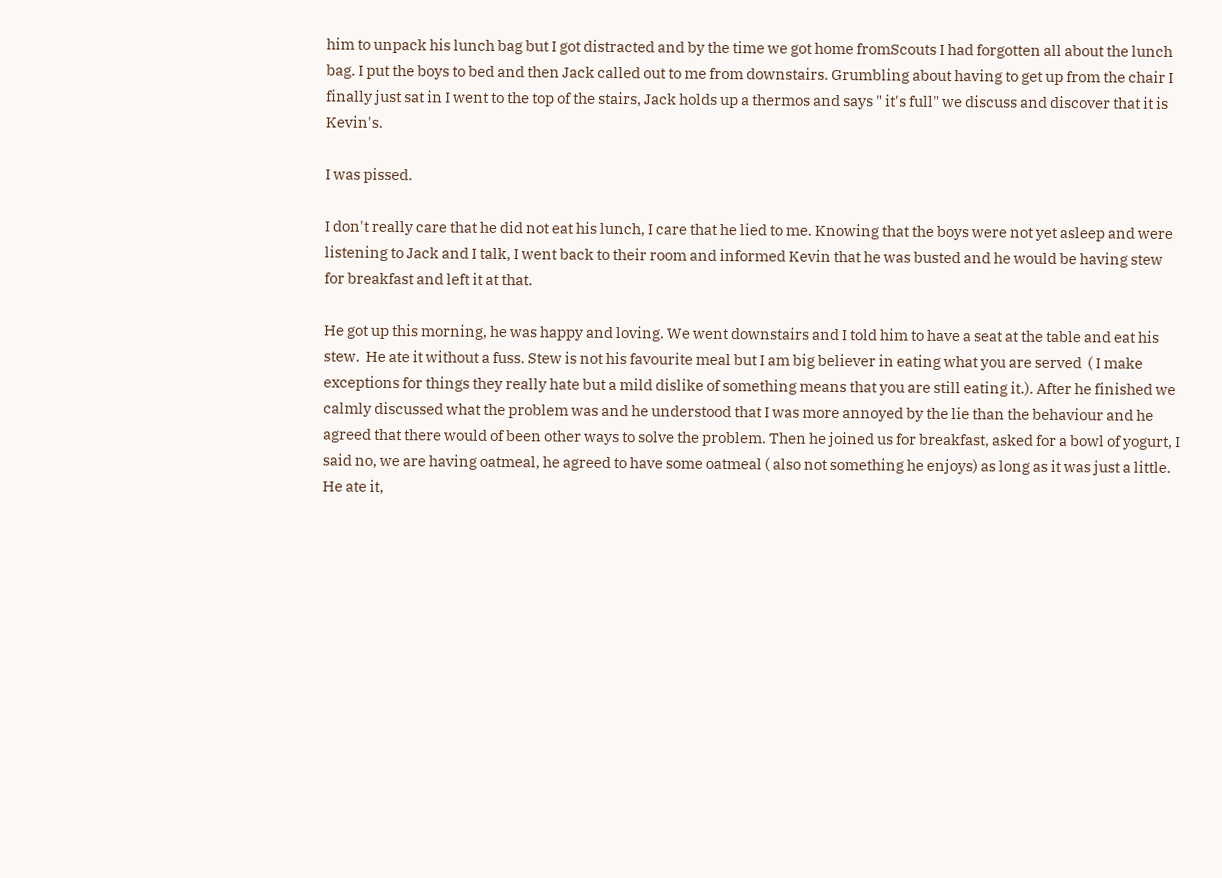him to unpack his lunch bag but I got distracted and by the time we got home fromScouts I had forgotten all about the lunch bag. I put the boys to bed and then Jack called out to me from downstairs. Grumbling about having to get up from the chair I finally just sat in I went to the top of the stairs, Jack holds up a thermos and says " it's full" we discuss and discover that it is Kevin's.

I was pissed.

I don't really care that he did not eat his lunch, I care that he lied to me. Knowing that the boys were not yet asleep and were listening to Jack and I talk, I went back to their room and informed Kevin that he was busted and he would be having stew for breakfast and left it at that.

He got up this morning, he was happy and loving. We went downstairs and I told him to have a seat at the table and eat his stew.  He ate it without a fuss. Stew is not his favourite meal but I am big believer in eating what you are served  ( I make exceptions for things they really hate but a mild dislike of something means that you are still eating it.). After he finished we calmly discussed what the problem was and he understood that I was more annoyed by the lie than the behaviour and he agreed that there would of been other ways to solve the problem. Then he joined us for breakfast, asked for a bowl of yogurt, I said no, we are having oatmeal, he agreed to have some oatmeal ( also not something he enjoys) as long as it was just a little. He ate it,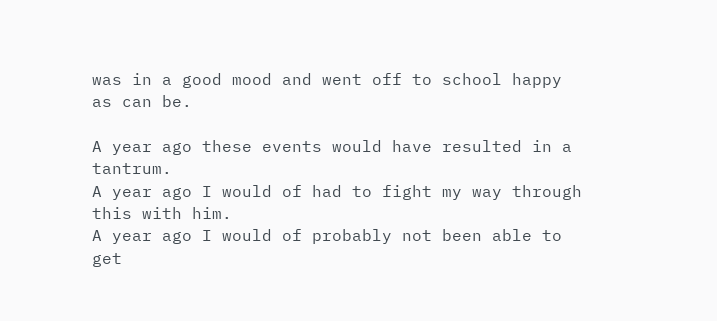was in a good mood and went off to school happy as can be.

A year ago these events would have resulted in a tantrum.
A year ago I would of had to fight my way through this with him.
A year ago I would of probably not been able to get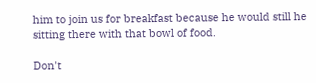him to join us for breakfast because he would still he sitting there with that bowl of food.

Don't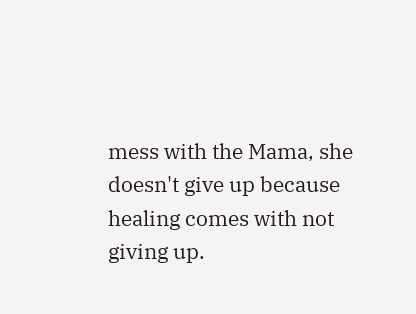mess with the Mama, she doesn't give up because healing comes with not giving up.